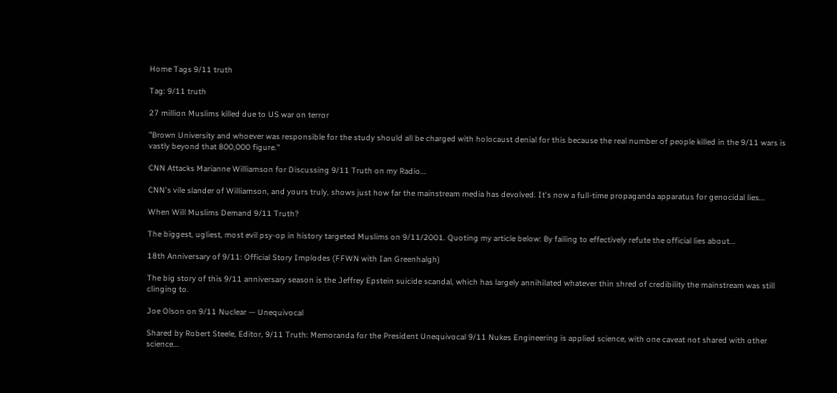Home Tags 9/11 truth

Tag: 9/11 truth

27 million Muslims killed due to US war on terror

"Brown University and whoever was responsible for the study should all be charged with holocaust denial for this because the real number of people killed in the 9/11 wars is vastly beyond that 800,000 figure."

CNN Attacks Marianne Williamson for Discussing 9/11 Truth on my Radio...

CNN's vile slander of Williamson, and yours truly, shows just how far the mainstream media has devolved. It's now a full-time propaganda apparatus for genocidal lies...

When Will Muslims Demand 9/11 Truth?

The biggest, ugliest, most evil psy-op in history targeted Muslims on 9/11/2001. Quoting my article below: By failing to effectively refute the official lies about...

18th Anniversary of 9/11: Official Story Implodes (FFWN with Ian Greenhalgh)

The big story of this 9/11 anniversary season is the Jeffrey Epstein suicide scandal, which has largely annihilated whatever thin shred of credibility the mainstream was still clinging to.

Joe Olson on 9/11 Nuclear — Unequivocal

Shared by Robert Steele, Editor, 9/11 Truth: Memoranda for the President Unequivocal 9/11 Nukes Engineering is applied science, with one caveat not shared with other science...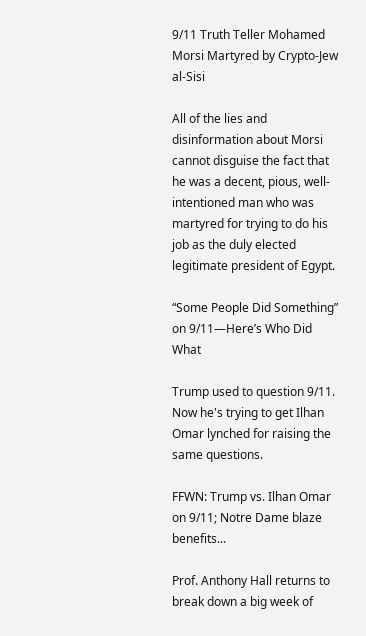9/11 Truth Teller Mohamed Morsi Martyred by Crypto-Jew al-Sisi

All of the lies and disinformation about Morsi cannot disguise the fact that he was a decent, pious, well-intentioned man who was martyred for trying to do his job as the duly elected legitimate president of Egypt.

“Some People Did Something” on 9/11—Here’s Who Did What

Trump used to question 9/11. Now he's trying to get Ilhan Omar lynched for raising the same questions.

FFWN: Trump vs. Ilhan Omar on 9/11; Notre Dame blaze benefits...

Prof. Anthony Hall returns to break down a big week of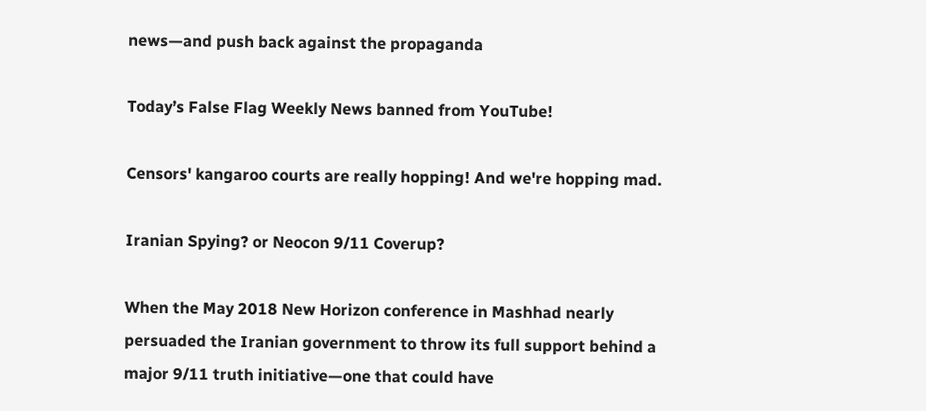news—and push back against the propaganda

Today’s False Flag Weekly News banned from YouTube!

Censors' kangaroo courts are really hopping! And we're hopping mad.

Iranian Spying? or Neocon 9/11 Coverup?

When the May 2018 New Horizon conference in Mashhad nearly persuaded the Iranian government to throw its full support behind a major 9/11 truth initiative—one that could have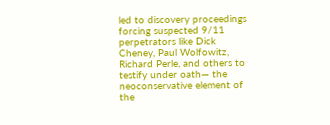led to discovery proceedings forcing suspected 9/11 perpetrators like Dick Cheney, Paul Wolfowitz, Richard Perle, and others to testify under oath— the neoconservative element of the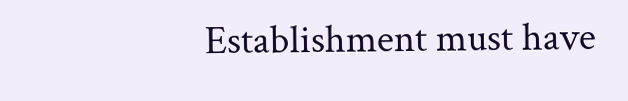Establishment must have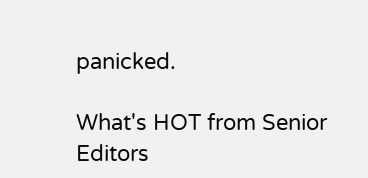panicked.

What's HOT from Senior Editors